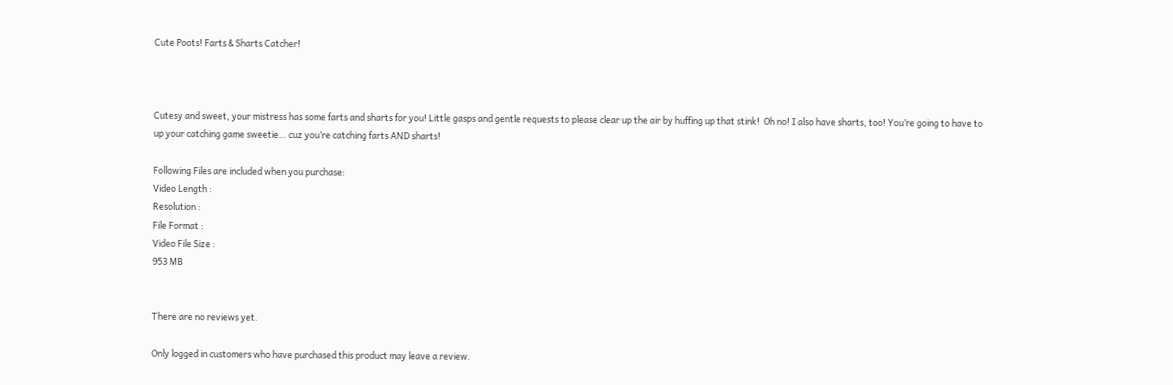Cute Poots! Farts & Sharts Catcher!



Cutesy and sweet, your mistress has some farts and sharts for you! Little gasps and gentle requests to please clear up the air by huffing up that stink!  Oh no! I also have sharts, too! You’re going to have to up your catching game sweetie… cuz you’re catching farts AND sharts!

Following Files are included when you purchase:
Video Length :
Resolution :
File Format :
Video File Size :
953 MB


There are no reviews yet.

Only logged in customers who have purchased this product may leave a review.